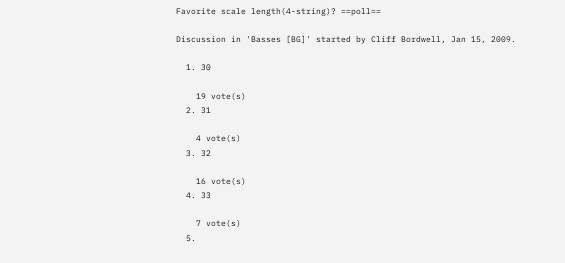Favorite scale length(4-string)? ==poll==

Discussion in 'Basses [BG]' started by Cliff Bordwell, Jan 15, 2009.

  1. 30

    19 vote(s)
  2. 31

    4 vote(s)
  3. 32

    16 vote(s)
  4. 33

    7 vote(s)
  5.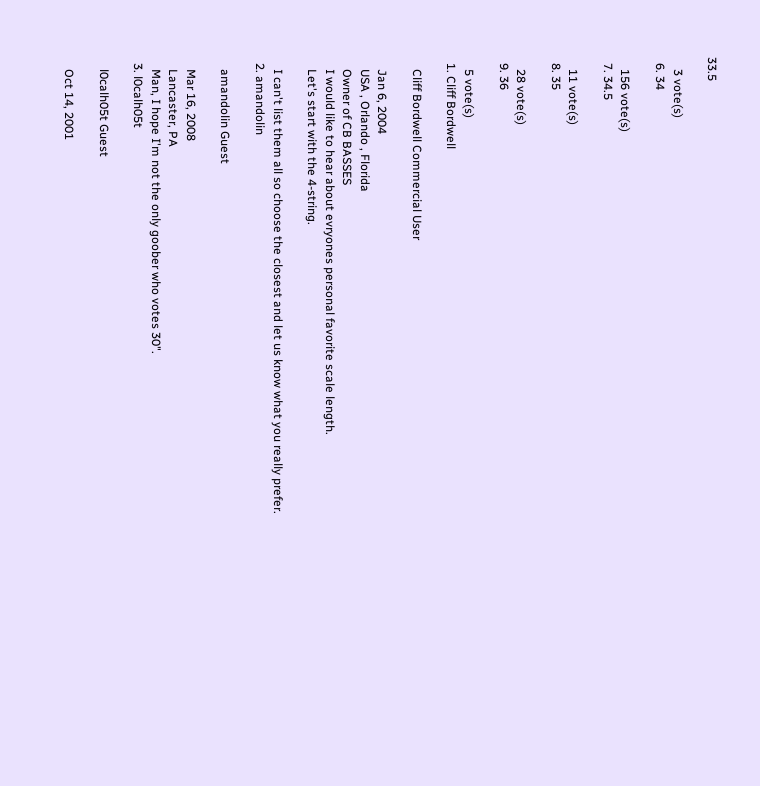33.5

    3 vote(s)
  6. 34

    156 vote(s)
  7. 34.5

    11 vote(s)
  8. 35

    28 vote(s)
  9. 36

    5 vote(s)
  1. Cliff Bordwell

    Cliff Bordwell Commercial User

    Jan 6, 2004
    USA , Orlando , Florida
    Owner of CB BASSES
    I would like to hear about evryones personal favorite scale length.
    Let's start with the 4-string.

    I can't list them all so choose the closest and let us know what you really prefer.
  2. amandolin

    amandolin Guest

    Mar 16, 2008
    Lancaster, PA
    Man, I hope I'm not the only goober who votes 30".
  3. l0calh05t

    l0calh05t Guest

    Oct 14, 2001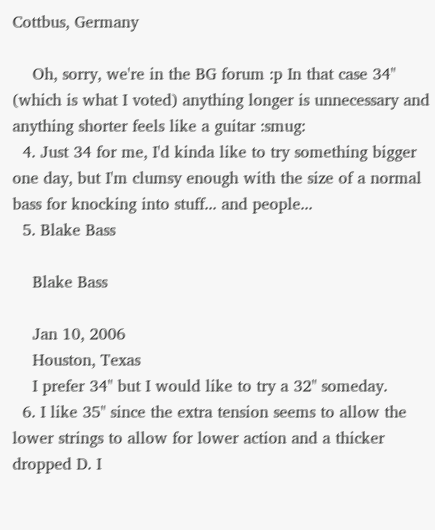Cottbus, Germany

    Oh, sorry, we're in the BG forum :p In that case 34" (which is what I voted) anything longer is unnecessary and anything shorter feels like a guitar :smug:
  4. Just 34 for me, I'd kinda like to try something bigger one day, but I'm clumsy enough with the size of a normal bass for knocking into stuff... and people...
  5. Blake Bass

    Blake Bass

    Jan 10, 2006
    Houston, Texas
    I prefer 34" but I would like to try a 32" someday.
  6. I like 35" since the extra tension seems to allow the lower strings to allow for lower action and a thicker dropped D. I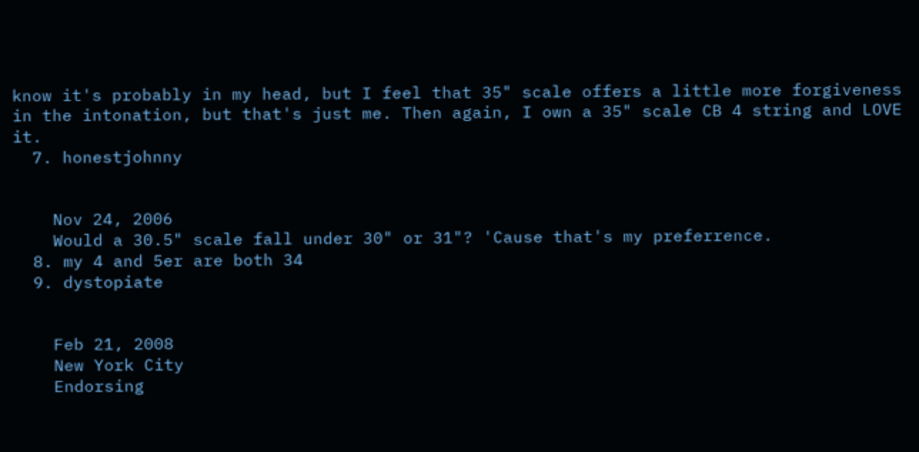know it's probably in my head, but I feel that 35" scale offers a little more forgiveness in the intonation, but that's just me. Then again, I own a 35" scale CB 4 string and LOVE it.
  7. honestjohnny


    Nov 24, 2006
    Would a 30.5" scale fall under 30" or 31"? 'Cause that's my preferrence.
  8. my 4 and 5er are both 34
  9. dystopiate


    Feb 21, 2008
    New York City
    Endorsing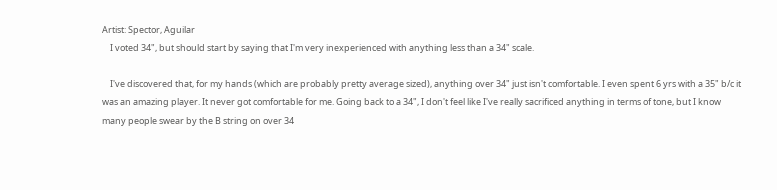Artist: Spector, Aguilar
    I voted 34", but should start by saying that I'm very inexperienced with anything less than a 34" scale.

    I've discovered that, for my hands (which are probably pretty average sized), anything over 34" just isn't comfortable. I even spent 6 yrs with a 35" b/c it was an amazing player. It never got comfortable for me. Going back to a 34", I don't feel like I've really sacrificed anything in terms of tone, but I know many people swear by the B string on over 34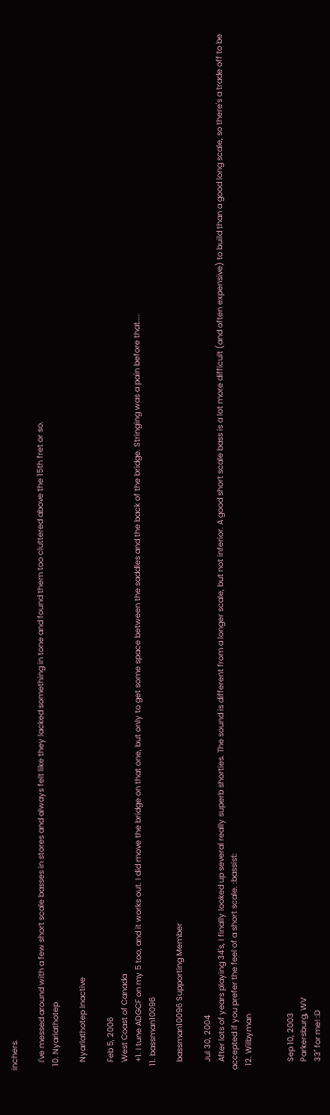inchers.

    I've messed around with a few short scale basses in stores and always felt like they lacked something in tone and found them too cluttered above the 15th fret or so.
  10. Nyarlathotep

    Nyarlathotep Inactive

    Feb 5, 2006
    West Coast of Canada
    +1. I tune ADGCF on my 5 too, and it works out. I did move the bridge on that one, but only to get some space between the saddles and the back of the bridge. Stringing was a pain before that....
  11. bassman10096

    bassman10096 Supporting Member

    Jul 30, 2004
    After lots of years playing 34's, I finally looked up several really superb shorties. The sound is different from a longer scale, but not inferior. A good short scale bass is a lot more difficult (and often expensive) to build than a good long scale, so there's a trade off to be accepted if you prefer the feel of a short scale. :bassist:
  12. Wilbyman


    Sep 10, 2003
    Parkersburg, WV
    33" for me! :D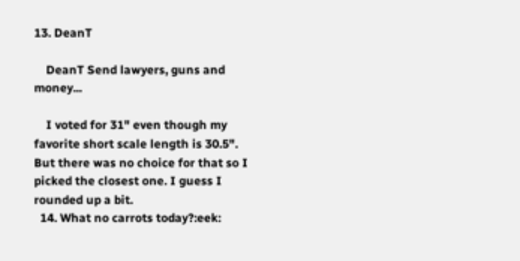13. DeanT

    DeanT Send lawyers, guns and money...

    I voted for 31" even though my favorite short scale length is 30.5". But there was no choice for that so I picked the closest one. I guess I rounded up a bit.
  14. What no carrots today?:eek: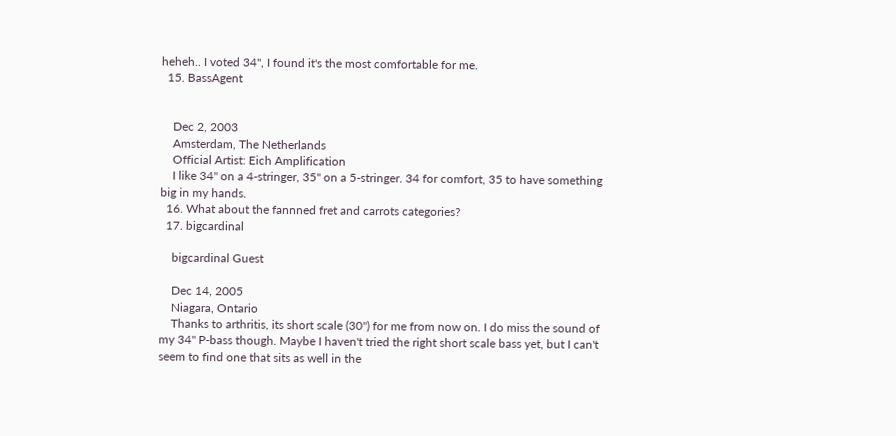heheh.. I voted 34", I found it's the most comfortable for me.
  15. BassAgent


    Dec 2, 2003
    Amsterdam, The Netherlands
    Official Artist: Eich Amplification
    I like 34" on a 4-stringer, 35" on a 5-stringer. 34 for comfort, 35 to have something big in my hands.
  16. What about the fannned fret and carrots categories?
  17. bigcardinal

    bigcardinal Guest

    Dec 14, 2005
    Niagara, Ontario
    Thanks to arthritis, its short scale (30") for me from now on. I do miss the sound of my 34" P-bass though. Maybe I haven't tried the right short scale bass yet, but I can't seem to find one that sits as well in the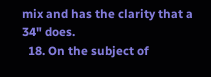mix and has the clarity that a 34" does.
  18. On the subject of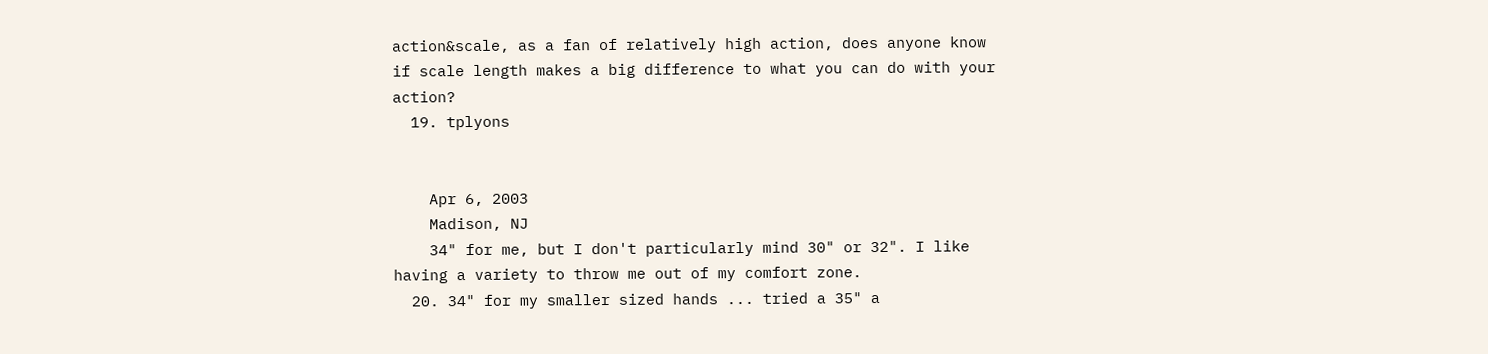action&scale, as a fan of relatively high action, does anyone know if scale length makes a big difference to what you can do with your action?
  19. tplyons


    Apr 6, 2003
    Madison, NJ
    34" for me, but I don't particularly mind 30" or 32". I like having a variety to throw me out of my comfort zone.
  20. 34" for my smaller sized hands ... tried a 35" a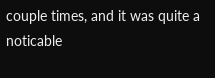couple times, and it was quite a noticable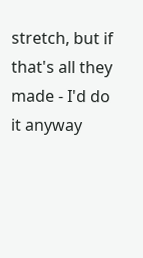stretch, but if that's all they made - I'd do it anyway